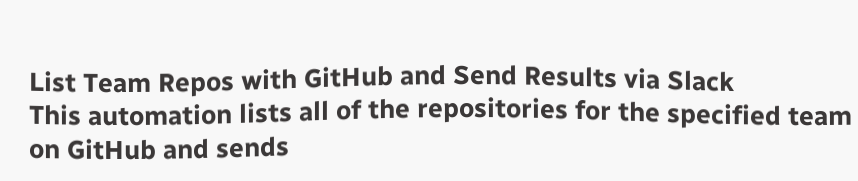List Team Repos with GitHub and Send Results via Slack
This automation lists all of the repositories for the specified team on GitHub and sends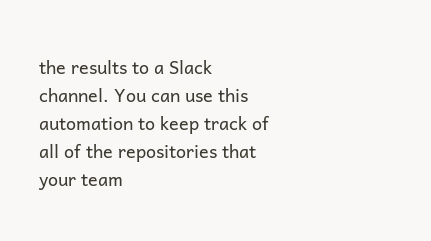the results to a Slack channel. You can use this automation to keep track of all of the repositories that your team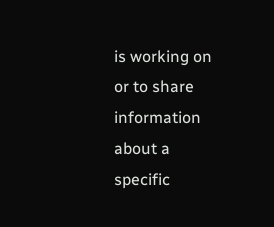is working on or to share information about a specific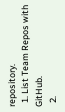repository.
  1. List Team Repos with GitHub.
  2.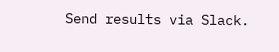Send results via Slack.